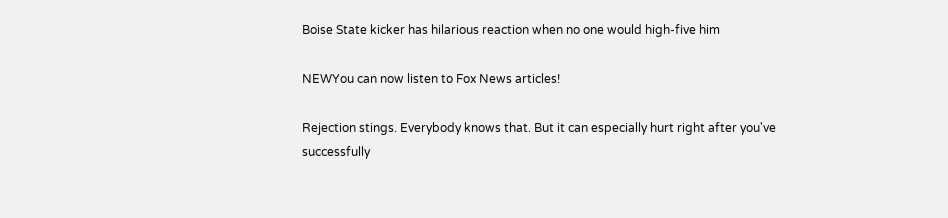Boise State kicker has hilarious reaction when no one would high-five him

NEWYou can now listen to Fox News articles!

Rejection stings. Everybody knows that. But it can especially hurt right after you've successfully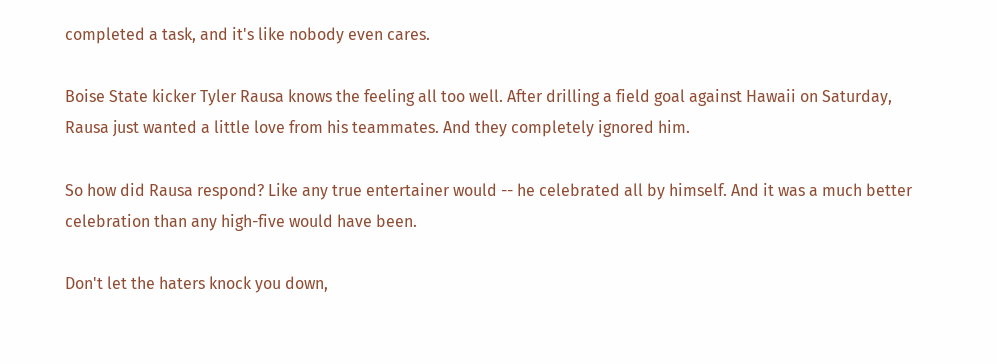completed a task, and it's like nobody even cares.

Boise State kicker Tyler Rausa knows the feeling all too well. After drilling a field goal against Hawaii on Saturday, Rausa just wanted a little love from his teammates. And they completely ignored him.

So how did Rausa respond? Like any true entertainer would -- he celebrated all by himself. And it was a much better celebration than any high-five would have been.

Don't let the haters knock you down,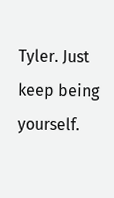Tyler. Just keep being yourself.